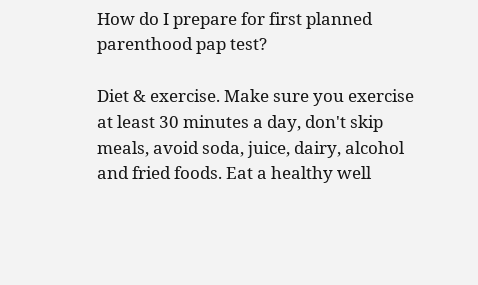How do I prepare for first planned parenthood pap test?

Diet & exercise. Make sure you exercise at least 30 minutes a day, don't skip meals, avoid soda, juice, dairy, alcohol and fried foods. Eat a healthy well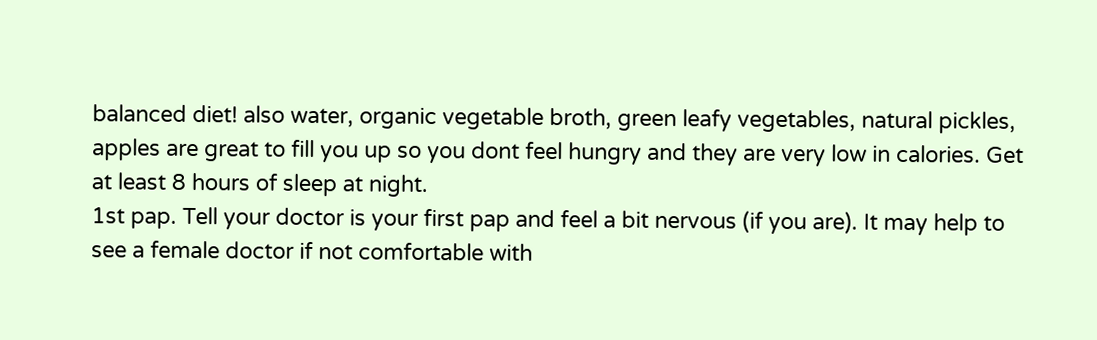balanced diet! also water, organic vegetable broth, green leafy vegetables, natural pickles, apples are great to fill you up so you dont feel hungry and they are very low in calories. Get at least 8 hours of sleep at night.
1st pap. Tell your doctor is your first pap and feel a bit nervous (if you are). It may help to see a female doctor if not comfortable with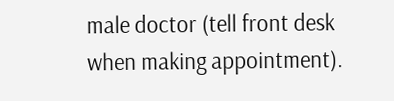male doctor (tell front desk when making appointment).